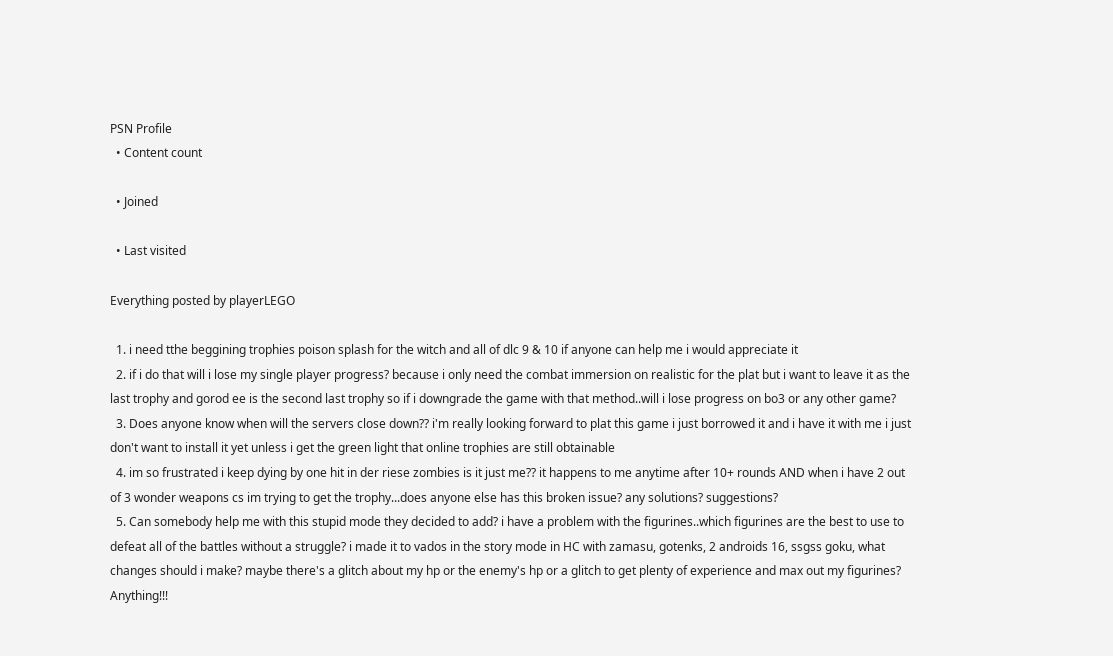PSN Profile
  • Content count

  • Joined

  • Last visited

Everything posted by playerLEGO

  1. i need tthe beggining trophies poison splash for the witch and all of dlc 9 & 10 if anyone can help me i would appreciate it
  2. if i do that will i lose my single player progress? because i only need the combat immersion on realistic for the plat but i want to leave it as the last trophy and gorod ee is the second last trophy so if i downgrade the game with that method..will i lose progress on bo3 or any other game?
  3. Does anyone know when will the servers close down?? i'm really looking forward to plat this game i just borrowed it and i have it with me i just don't want to install it yet unless i get the green light that online trophies are still obtainable
  4. im so frustrated i keep dying by one hit in der riese zombies is it just me?? it happens to me anytime after 10+ rounds AND when i have 2 out of 3 wonder weapons cs im trying to get the trophy...does anyone else has this broken issue? any solutions? suggestions?
  5. Can somebody help me with this stupid mode they decided to add? i have a problem with the figurines..which figurines are the best to use to defeat all of the battles without a struggle? i made it to vados in the story mode in HC with zamasu, gotenks, 2 androids 16, ssgss goku, what changes should i make? maybe there's a glitch about my hp or the enemy's hp or a glitch to get plenty of experience and max out my figurines? Anything!!!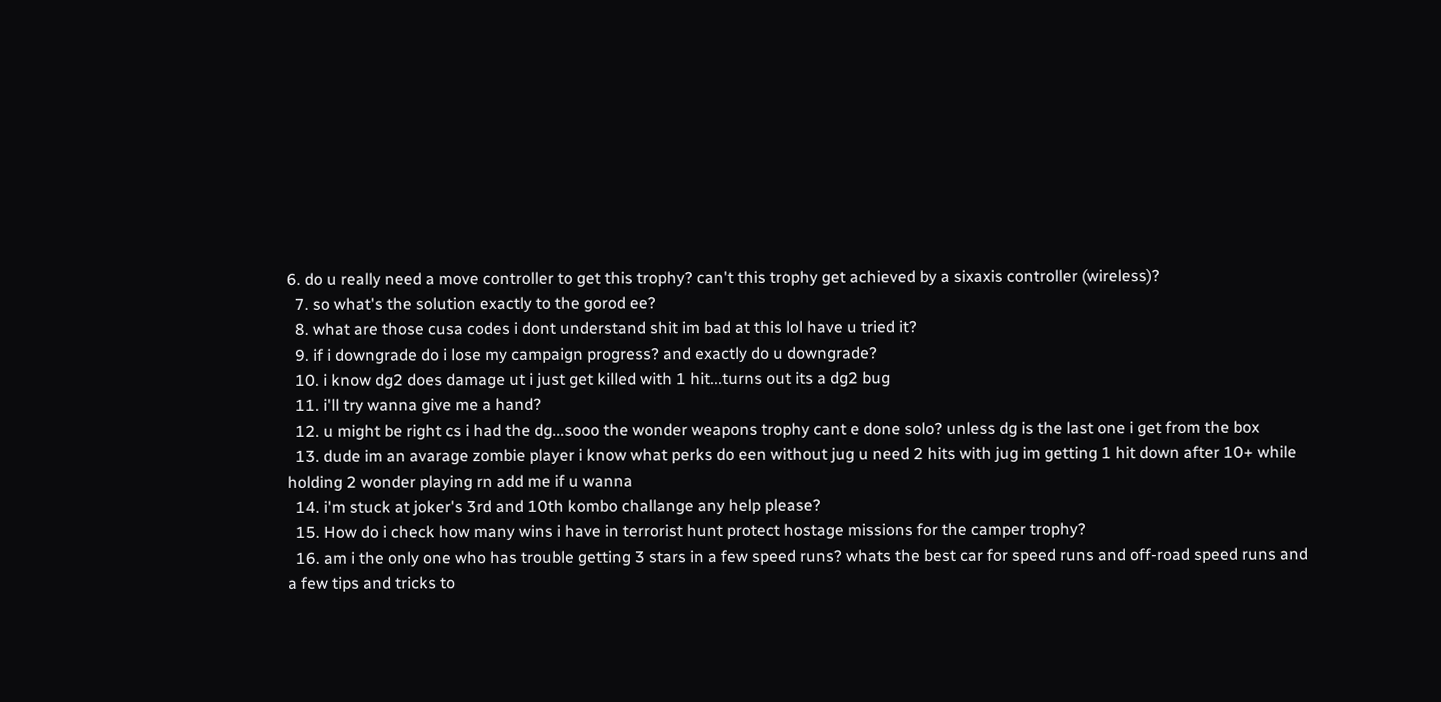6. do u really need a move controller to get this trophy? can't this trophy get achieved by a sixaxis controller (wireless)?
  7. so what's the solution exactly to the gorod ee?
  8. what are those cusa codes i dont understand shit im bad at this lol have u tried it?
  9. if i downgrade do i lose my campaign progress? and exactly do u downgrade?
  10. i know dg2 does damage ut i just get killed with 1 hit...turns out its a dg2 bug
  11. i'll try wanna give me a hand?
  12. u might be right cs i had the dg...sooo the wonder weapons trophy cant e done solo? unless dg is the last one i get from the box
  13. dude im an avarage zombie player i know what perks do een without jug u need 2 hits with jug im getting 1 hit down after 10+ while holding 2 wonder playing rn add me if u wanna
  14. i'm stuck at joker's 3rd and 10th kombo challange any help please?
  15. How do i check how many wins i have in terrorist hunt protect hostage missions for the camper trophy?
  16. am i the only one who has trouble getting 3 stars in a few speed runs? whats the best car for speed runs and off-road speed runs and a few tips and tricks to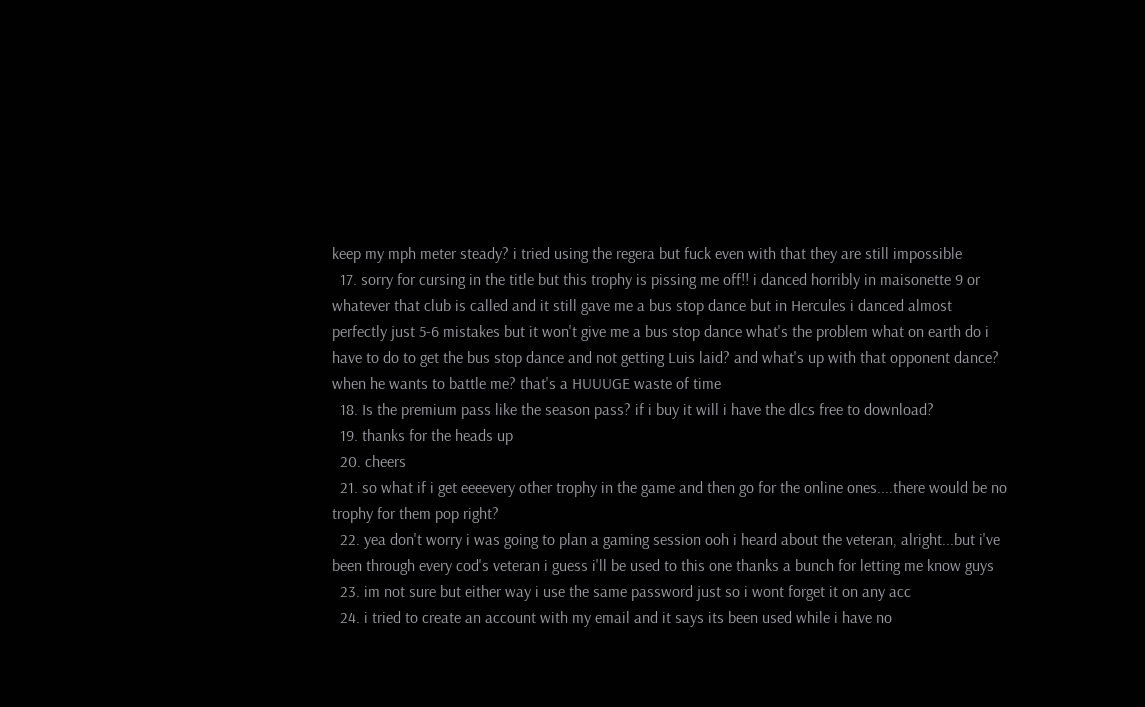keep my mph meter steady? i tried using the regera but fuck even with that they are still impossible
  17. sorry for cursing in the title but this trophy is pissing me off!! i danced horribly in maisonette 9 or whatever that club is called and it still gave me a bus stop dance but in Hercules i danced almost perfectly just 5-6 mistakes but it won't give me a bus stop dance what's the problem what on earth do i have to do to get the bus stop dance and not getting Luis laid? and what's up with that opponent dance? when he wants to battle me? that's a HUUUGE waste of time
  18. Is the premium pass like the season pass? if i buy it will i have the dlcs free to download?
  19. thanks for the heads up
  20. cheers
  21. so what if i get eeeevery other trophy in the game and then go for the online ones....there would be no trophy for them pop right?
  22. yea don't worry i was going to plan a gaming session ooh i heard about the veteran, alright...but i've been through every cod's veteran i guess i'll be used to this one thanks a bunch for letting me know guys
  23. im not sure but either way i use the same password just so i wont forget it on any acc
  24. i tried to create an account with my email and it says its been used while i have no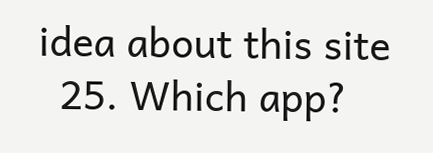idea about this site
  25. Which app?